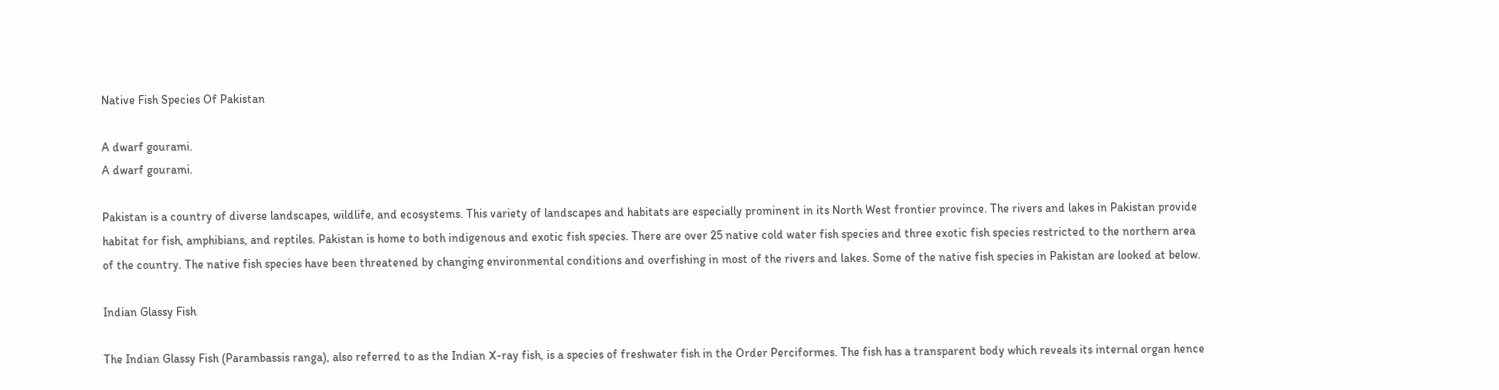Native Fish Species Of Pakistan

A dwarf gourami.
A dwarf gourami.

Pakistan is a country of diverse landscapes, wildlife, and ecosystems. This variety of landscapes and habitats are especially prominent in its North West frontier province. The rivers and lakes in Pakistan provide habitat for fish, amphibians, and reptiles. Pakistan is home to both indigenous and exotic fish species. There are over 25 native cold water fish species and three exotic fish species restricted to the northern area of the country. The native fish species have been threatened by changing environmental conditions and overfishing in most of the rivers and lakes. Some of the native fish species in Pakistan are looked at below.

Indian Glassy Fish

The Indian Glassy Fish (Parambassis ranga), also referred to as the Indian X-ray fish, is a species of freshwater fish in the Order Perciformes. The fish has a transparent body which reveals its internal organ hence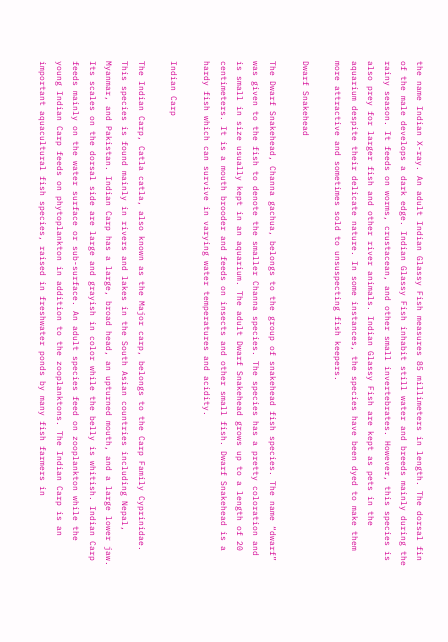the name Indian X-ray. An adult Indian Glassy Fish measures 85 millimeters in length. The dorsal fin of the male develops a dark edge. Indian Glassy Fish inhabit still water and breeds mainly during the rainy season. It feeds on worms, crustacean, and other small invertebrates. However, this species is also prey for larger fish and other river animals. Indian Glassy Fish are kept as pets in the aquarium despite their delicate nature. In some instances, the species have been dyed to make them more attractive and sometimes sold to unsuspecting fish keepers.

Dwarf Snakehead

The Dwarf Snakehead, Channa gachua, belongs to the group of snakehead fish species. The name “dwarf” was given to the fish to denote the smaller Channa species. The species has a pretty coloration and is small in size usually kept in an aquarium. The adult Dwarf Snakehead grows up to a length of 20 centimeters. It is a mouth brooder and feeds on insects and other small fish. Dwarf Snakehead is a hardy fish which can survive in varying water temperatures and acidity.

Indian Carp

The Indian Carp, Catla catla, also known as the Major carp, belongs to the Carp Family Cyprinidae. This species is found mainly in rivers and lakes in the South Asian countries including Nepal, Myanmar, and Pakistan. Indian Carp has a large, broad head, an upturned mouth, and a large lower jaw. Its scales on the dorsal side are large and grayish in color while the belly is whitish. Indian Carp feeds mainly on the water surface or sub-surface. An adult species feed on zooplankton while the young Indian Carp feeds on phytoplankton in addition to the zooplanktons. The Indian Carp is an important aquacultural fish species, raised in freshwater ponds by many fish farmers in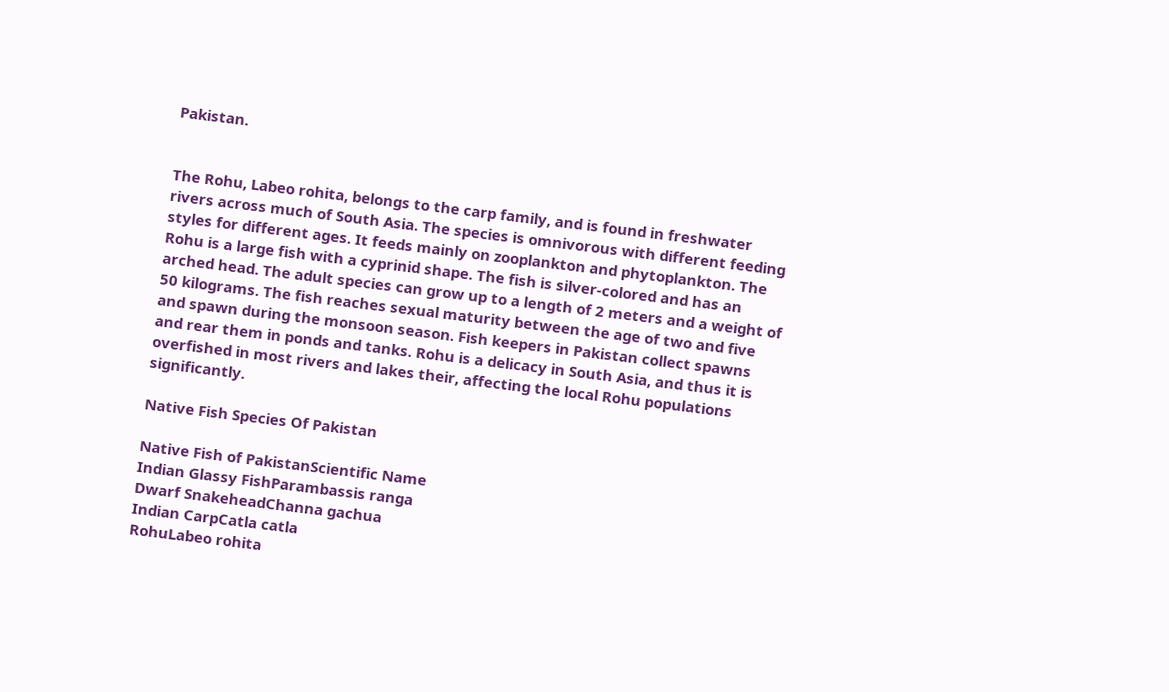Pakistan.


The Rohu, Labeo rohita, belongs to the carp family, and is found in freshwater rivers across much of South Asia. The species is omnivorous with different feeding styles for different ages. It feeds mainly on zooplankton and phytoplankton. The Rohu is a large fish with a cyprinid shape. The fish is silver-colored and has an arched head. The adult species can grow up to a length of 2 meters and a weight of 50 kilograms. The fish reaches sexual maturity between the age of two and five and spawn during the monsoon season. Fish keepers in Pakistan collect spawns and rear them in ponds and tanks. Rohu is a delicacy in South Asia, and thus it is overfished in most rivers and lakes their, affecting the local Rohu populations significantly.

Native Fish Species Of Pakistan

Native Fish of PakistanScientific Name
Indian Glassy FishParambassis ranga
Dwarf SnakeheadChanna gachua
Indian CarpCatla catla
RohuLabeo rohita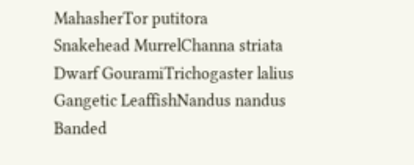MahasherTor putitora
Snakehead MurrelChanna striata
Dwarf GouramiTrichogaster lalius
Gangetic LeaffishNandus nandus
Banded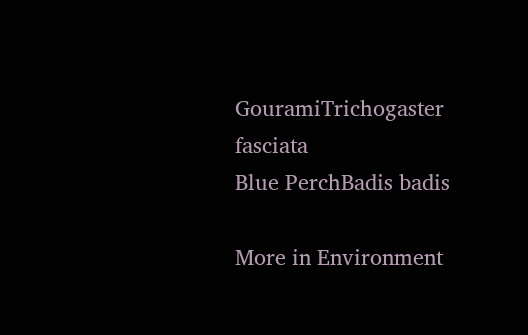GouramiTrichogaster fasciata
Blue PerchBadis badis

More in Environment